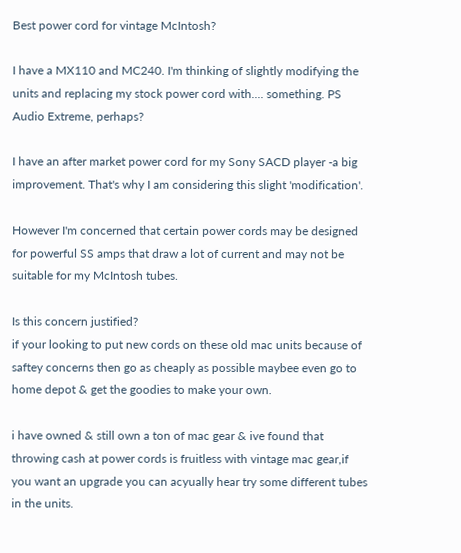Best power cord for vintage McIntosh?

I have a MX110 and MC240. I'm thinking of slightly modifying the units and replacing my stock power cord with.... something. PS Audio Extreme, perhaps?

I have an after market power cord for my Sony SACD player -a big improvement. That's why I am considering this slight 'modification'.

However I'm concerned that certain power cords may be designed for powerful SS amps that draw a lot of current and may not be suitable for my McIntosh tubes.

Is this concern justified?
if your looking to put new cords on these old mac units because of saftey concerns then go as cheaply as possible maybee even go to home depot & get the goodies to make your own.

i have owned & still own a ton of mac gear & ive found that throwing cash at power cords is fruitless with vintage mac gear,if you want an upgrade you can acyually hear try some different tubes in the units.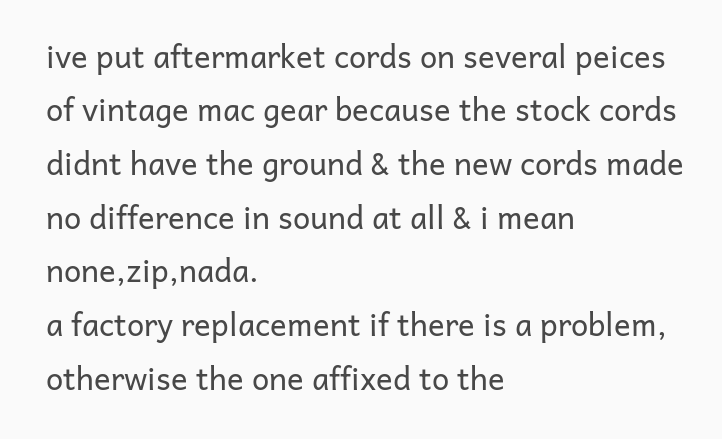ive put aftermarket cords on several peices of vintage mac gear because the stock cords didnt have the ground & the new cords made no difference in sound at all & i mean none,zip,nada.
a factory replacement if there is a problem, otherwise the one affixed to the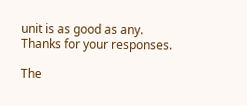unit is as good as any.
Thanks for your responses.

The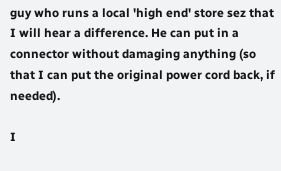guy who runs a local 'high end' store sez that I will hear a difference. He can put in a connector without damaging anything (so that I can put the original power cord back, if needed).

I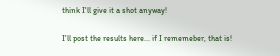think I'll give it a shot anyway!

I'll post the results here... if I rememeber, that is!